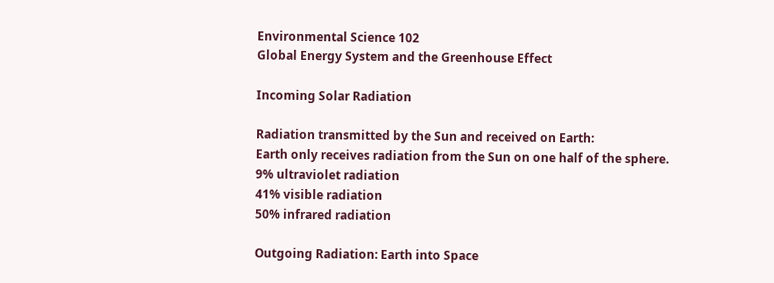Environmental Science 102
Global Energy System and the Greenhouse Effect

Incoming Solar Radiation

Radiation transmitted by the Sun and received on Earth:
Earth only receives radiation from the Sun on one half of the sphere.
9% ultraviolet radiation
41% visible radiation
50% infrared radiation

Outgoing Radiation: Earth into Space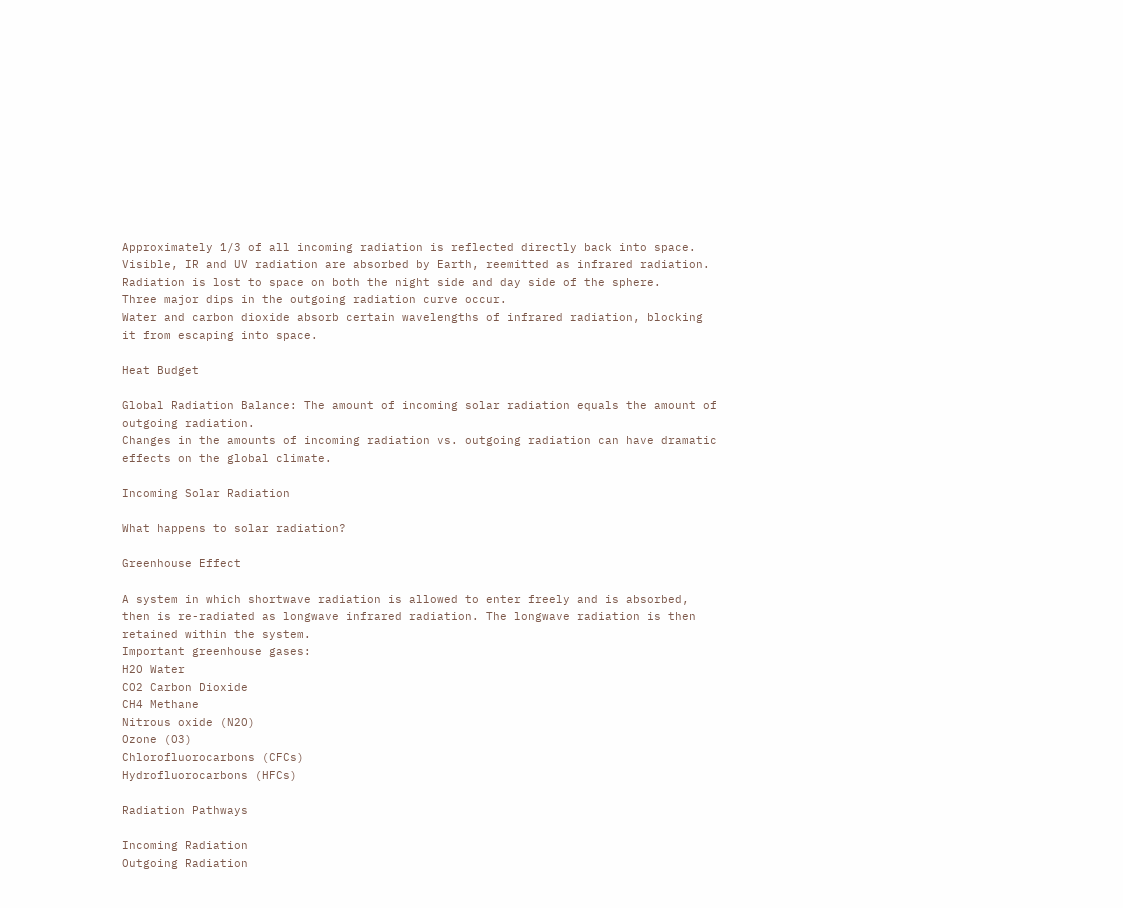Approximately 1/3 of all incoming radiation is reflected directly back into space.
Visible, IR and UV radiation are absorbed by Earth, reemitted as infrared radiation.
Radiation is lost to space on both the night side and day side of the sphere.
Three major dips in the outgoing radiation curve occur.
Water and carbon dioxide absorb certain wavelengths of infrared radiation, blocking it from escaping into space.

Heat Budget

Global Radiation Balance: The amount of incoming solar radiation equals the amount of outgoing radiation.
Changes in the amounts of incoming radiation vs. outgoing radiation can have dramatic effects on the global climate.

Incoming Solar Radiation

What happens to solar radiation?

Greenhouse Effect

A system in which shortwave radiation is allowed to enter freely and is absorbed, then is re-radiated as longwave infrared radiation. The longwave radiation is then retained within the system.
Important greenhouse gases:
H2O Water
CO2 Carbon Dioxide
CH4 Methane
Nitrous oxide (N2O)
Ozone (O3)
Chlorofluorocarbons (CFCs)
Hydrofluorocarbons (HFCs)

Radiation Pathways

Incoming Radiation
Outgoing Radiation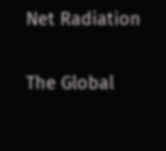Net Radiation

The Global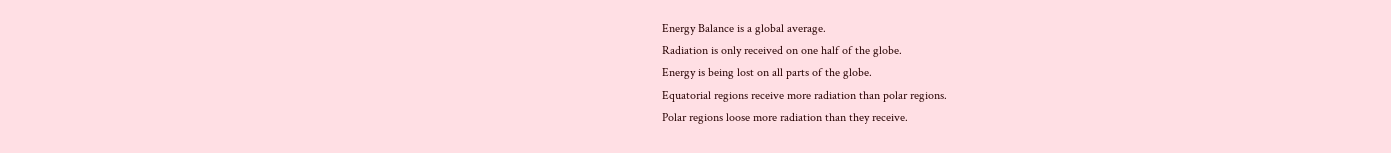Energy Balance is a global average.
Radiation is only received on one half of the globe.
Energy is being lost on all parts of the globe.
Equatorial regions receive more radiation than polar regions.
Polar regions loose more radiation than they receive.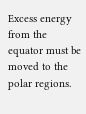Excess energy from the equator must be moved to the polar regions.